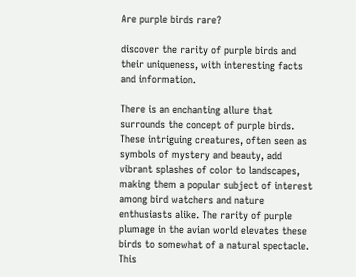Are purple birds rare?

discover the rarity of purple birds and their uniqueness, with interesting facts and information.

There is an enchanting allure that surrounds the concept of purple birds. These intriguing creatures, often seen as symbols of mystery and beauty, add vibrant splashes of color to landscapes, making them a popular subject of interest among bird watchers and nature enthusiasts alike. The rarity of purple plumage in the avian world elevates these birds to somewhat of a natural spectacle. This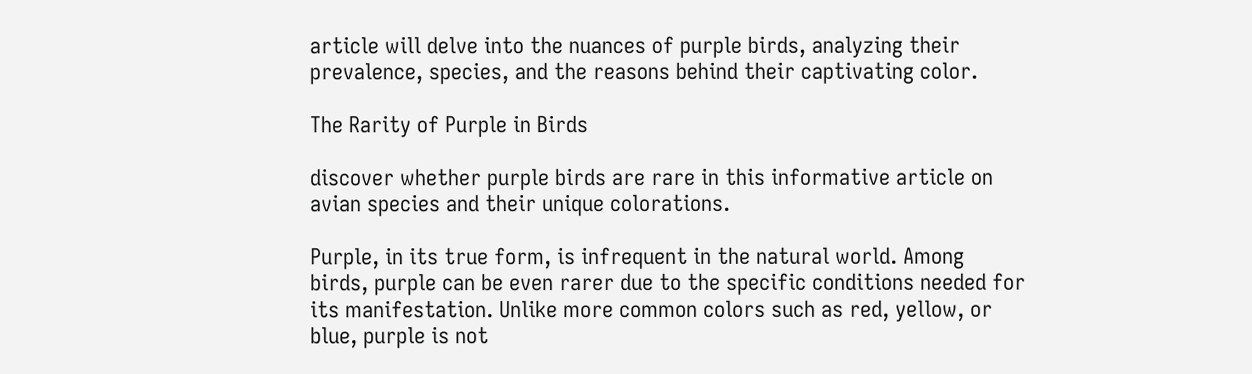article will delve into the nuances of purple birds, analyzing their prevalence, species, and the reasons behind their captivating color.

The Rarity of Purple in Birds

discover whether purple birds are rare in this informative article on avian species and their unique colorations.

Purple, in its true form, is infrequent in the natural world. Among birds, purple can be even rarer due to the specific conditions needed for its manifestation. Unlike more common colors such as red, yellow, or blue, purple is not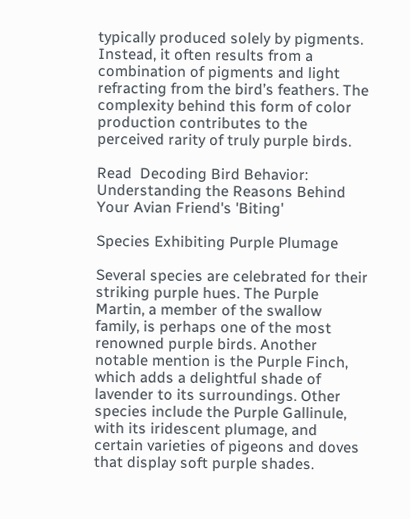typically produced solely by pigments. Instead, it often results from a combination of pigments and light refracting from the bird’s feathers. The complexity behind this form of color production contributes to the perceived rarity of truly purple birds.

Read  Decoding Bird Behavior: Understanding the Reasons Behind Your Avian Friend's 'Biting'

Species Exhibiting Purple Plumage

Several species are celebrated for their striking purple hues. The Purple Martin, a member of the swallow family, is perhaps one of the most renowned purple birds. Another notable mention is the Purple Finch, which adds a delightful shade of lavender to its surroundings. Other species include the Purple Gallinule, with its iridescent plumage, and certain varieties of pigeons and doves that display soft purple shades.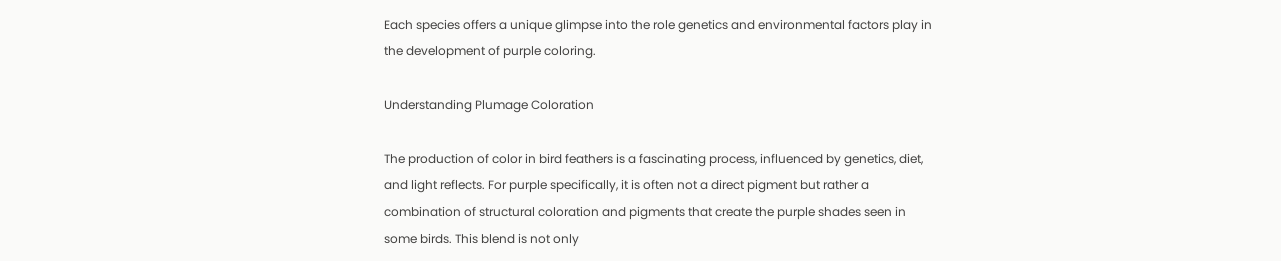Each species offers a unique glimpse into the role genetics and environmental factors play in the development of purple coloring.

Understanding Plumage Coloration

The production of color in bird feathers is a fascinating process, influenced by genetics, diet, and light reflects. For purple specifically, it is often not a direct pigment but rather a combination of structural coloration and pigments that create the purple shades seen in some birds. This blend is not only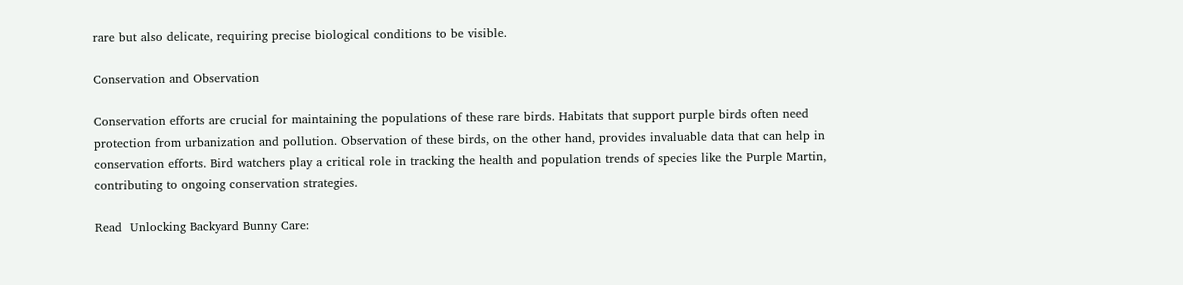rare but also delicate, requiring precise biological conditions to be visible.

Conservation and Observation

Conservation efforts are crucial for maintaining the populations of these rare birds. Habitats that support purple birds often need protection from urbanization and pollution. Observation of these birds, on the other hand, provides invaluable data that can help in conservation efforts. Bird watchers play a critical role in tracking the health and population trends of species like the Purple Martin, contributing to ongoing conservation strategies.

Read  Unlocking Backyard Bunny Care: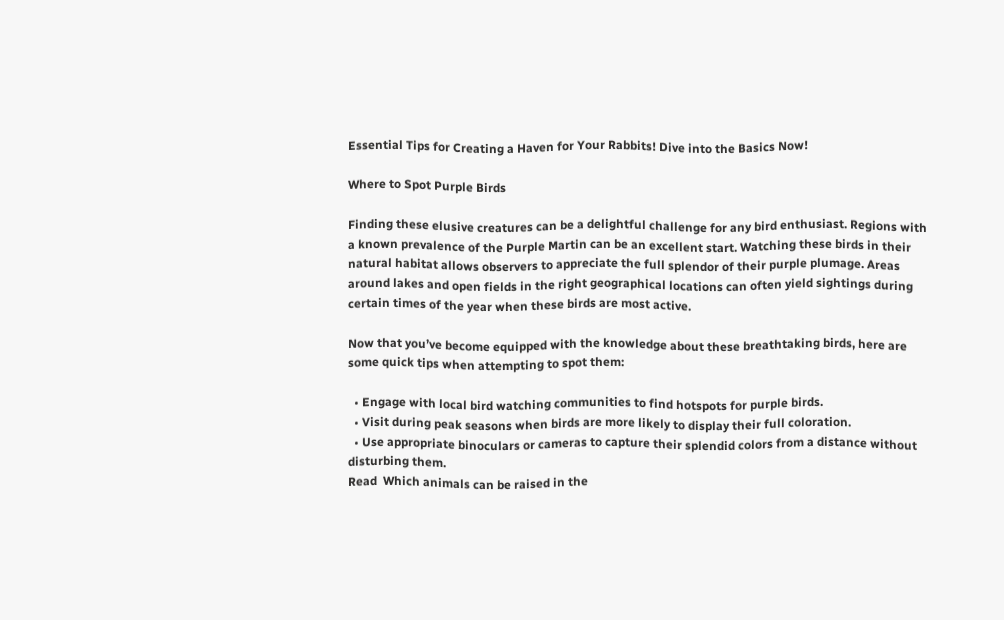Essential Tips for Creating a Haven for Your Rabbits! Dive into the Basics Now!

Where to Spot Purple Birds

Finding these elusive creatures can be a delightful challenge for any bird enthusiast. Regions with a known prevalence of the Purple Martin can be an excellent start. Watching these birds in their natural habitat allows observers to appreciate the full splendor of their purple plumage. Areas around lakes and open fields in the right geographical locations can often yield sightings during certain times of the year when these birds are most active.

Now that you’ve become equipped with the knowledge about these breathtaking birds, here are some quick tips when attempting to spot them:

  • Engage with local bird watching communities to find hotspots for purple birds.
  • Visit during peak seasons when birds are more likely to display their full coloration.
  • Use appropriate binoculars or cameras to capture their splendid colors from a distance without disturbing them.
Read  Which animals can be raised in the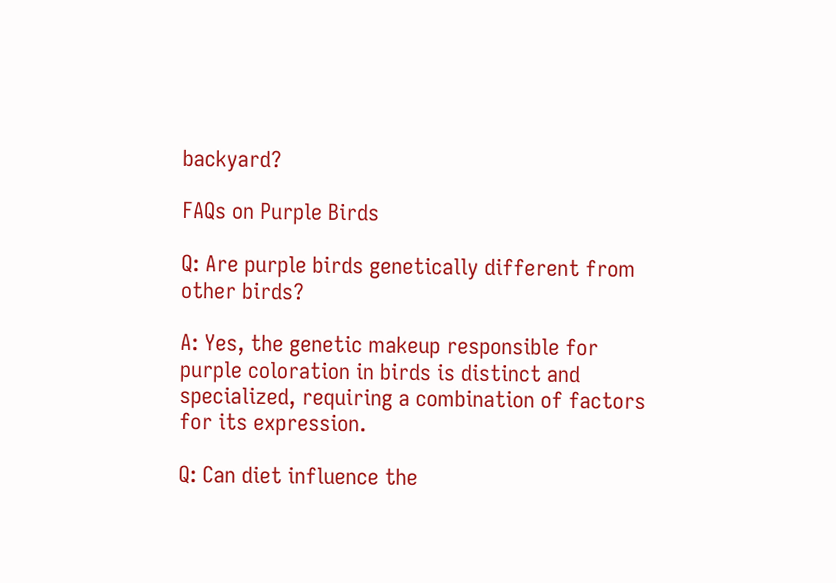backyard?

FAQs on Purple Birds

Q: Are purple birds genetically different from other birds?

A: Yes, the genetic makeup responsible for purple coloration in birds is distinct and specialized, requiring a combination of factors for its expression.

Q: Can diet influence the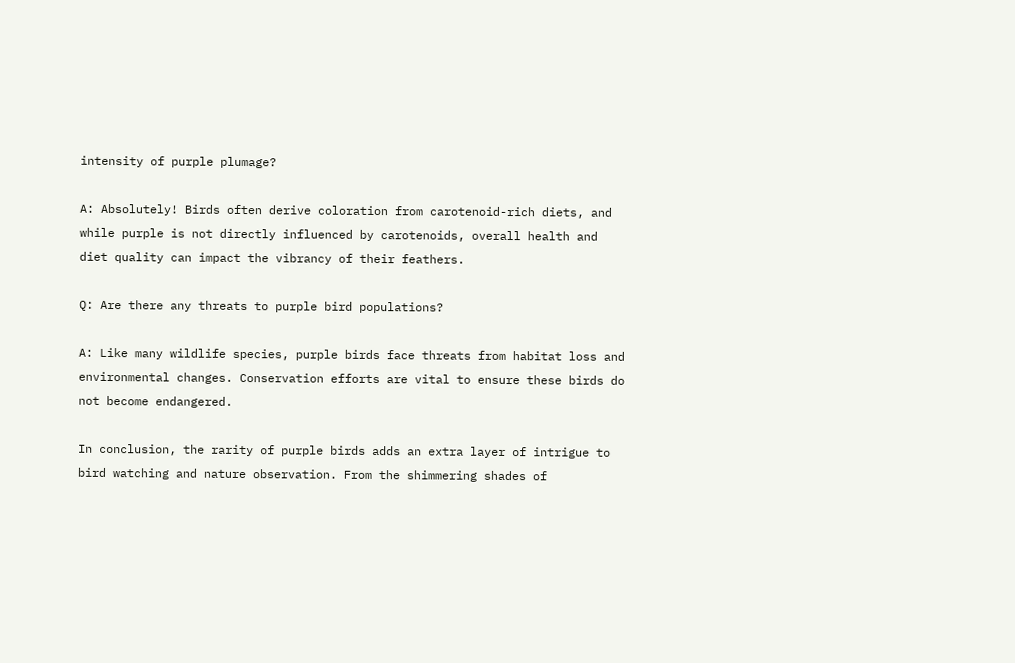intensity of purple plumage?

A: Absolutely! Birds often derive coloration from carotenoid-rich diets, and while purple is not directly influenced by carotenoids, overall health and diet quality can impact the vibrancy of their feathers.

Q: Are there any threats to purple bird populations?

A: Like many wildlife species, purple birds face threats from habitat loss and environmental changes. Conservation efforts are vital to ensure these birds do not become endangered.

In conclusion, the rarity of purple birds adds an extra layer of intrigue to bird watching and nature observation. From the shimmering shades of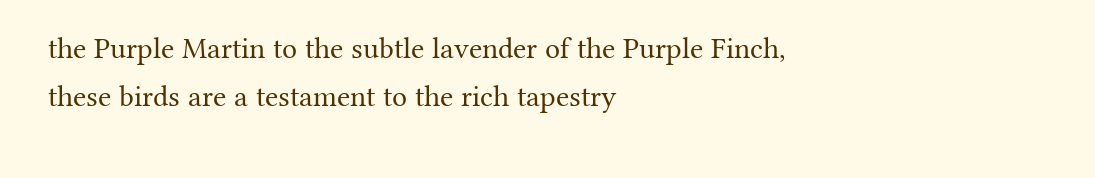the Purple Martin to the subtle lavender of the Purple Finch, these birds are a testament to the rich tapestry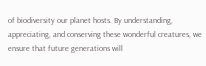of biodiversity our planet hosts. By understanding, appreciating, and conserving these wonderful creatures, we ensure that future generations will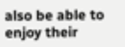also be able to enjoy their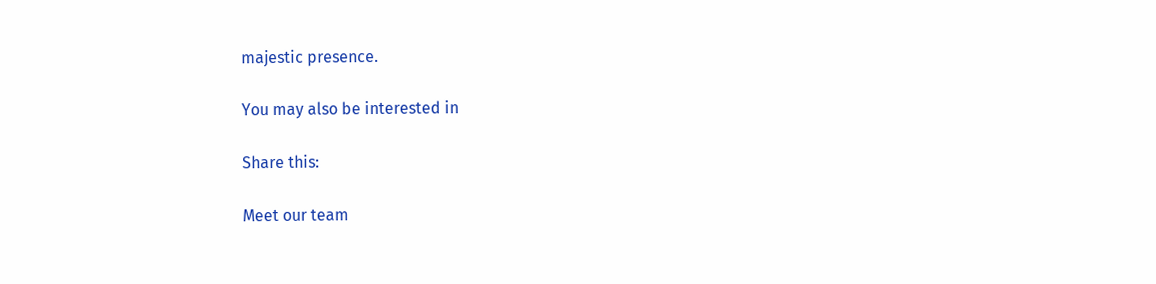majestic presence.

You may also be interested in

Share this:

Meet our team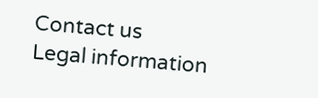Contact us
Legal information